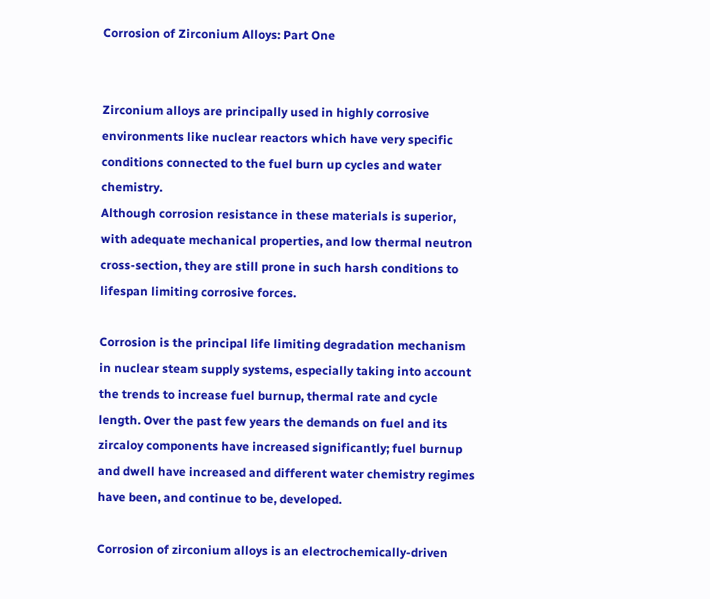Corrosion of Zirconium Alloys: Part One


Zirconium alloys are principally used in highly corrosive environments like nuclear reactors which have very specific conditions connected to the fuel burn up cycles and water chemistry.
Although corrosion resistance in these materials is superior, with adequate mechanical properties, and low thermal neutron cross-section, they are still prone in such harsh conditions to lifespan limiting corrosive forces.

Corrosion is the principal life limiting degradation mechanism in nuclear steam supply systems, especially taking into account the trends to increase fuel burnup, thermal rate and cycle length. Over the past few years the demands on fuel and its zircaloy components have increased significantly; fuel burnup and dwell have increased and different water chemistry regimes have been, and continue to be, developed.

Corrosion of zirconium alloys is an electrochemically-driven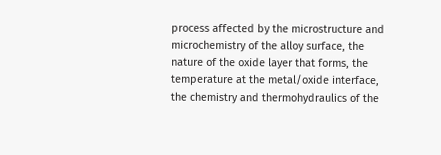process affected by the microstructure and microchemistry of the alloy surface, the nature of the oxide layer that forms, the temperature at the metal/oxide interface, the chemistry and thermohydraulics of the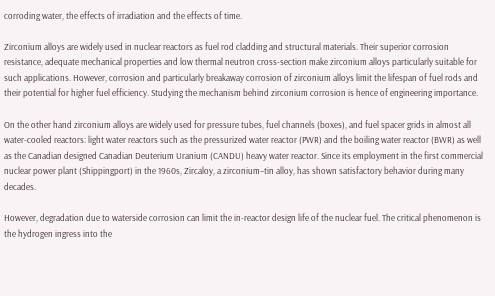corroding water, the effects of irradiation and the effects of time.

Zirconium alloys are widely used in nuclear reactors as fuel rod cladding and structural materials. Their superior corrosion resistance, adequate mechanical properties and low thermal neutron cross-section make zirconium alloys particularly suitable for such applications. However, corrosion and particularly breakaway corrosion of zirconium alloys limit the lifespan of fuel rods and their potential for higher fuel efficiency. Studying the mechanism behind zirconium corrosion is hence of engineering importance.

On the other hand zirconium alloys are widely used for pressure tubes, fuel channels (boxes), and fuel spacer grids in almost all water-cooled reactors: light water reactors such as the pressurized water reactor (PWR) and the boiling water reactor (BWR) as well as the Canadian designed Canadian Deuterium Uranium (CANDU) heavy water reactor. Since its employment in the first commercial nuclear power plant (Shippingport) in the 1960s, Zircaloy, a zirconium–tin alloy, has shown satisfactory behavior during many decades.

However, degradation due to waterside corrosion can limit the in-reactor design life of the nuclear fuel. The critical phenomenon is the hydrogen ingress into the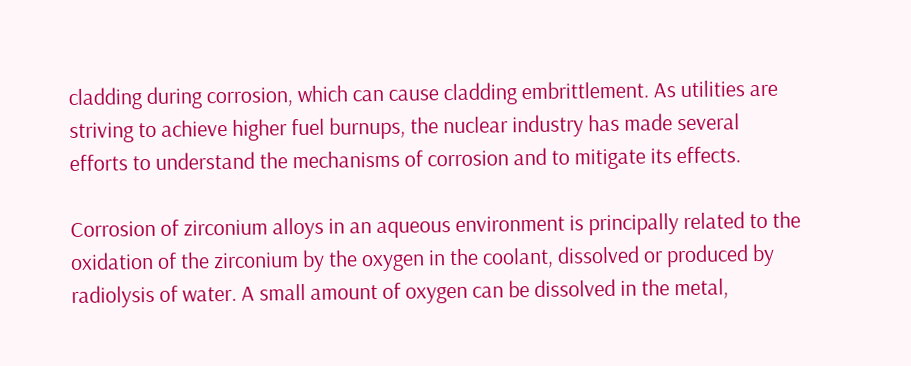cladding during corrosion, which can cause cladding embrittlement. As utilities are striving to achieve higher fuel burnups, the nuclear industry has made several efforts to understand the mechanisms of corrosion and to mitigate its effects.

Corrosion of zirconium alloys in an aqueous environment is principally related to the oxidation of the zirconium by the oxygen in the coolant, dissolved or produced by radiolysis of water. A small amount of oxygen can be dissolved in the metal,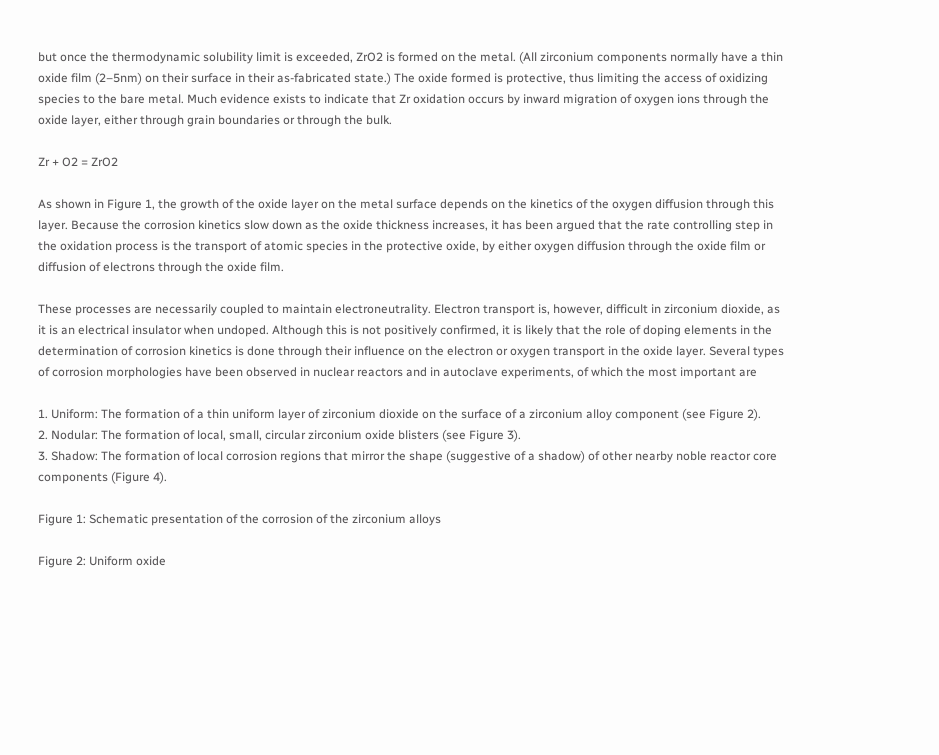but once the thermodynamic solubility limit is exceeded, ZrO2 is formed on the metal. (All zirconium components normally have a thin oxide film (2–5nm) on their surface in their as-fabricated state.) The oxide formed is protective, thus limiting the access of oxidizing species to the bare metal. Much evidence exists to indicate that Zr oxidation occurs by inward migration of oxygen ions through the oxide layer, either through grain boundaries or through the bulk.

Zr + O2 = ZrO2

As shown in Figure 1, the growth of the oxide layer on the metal surface depends on the kinetics of the oxygen diffusion through this layer. Because the corrosion kinetics slow down as the oxide thickness increases, it has been argued that the rate controlling step in the oxidation process is the transport of atomic species in the protective oxide, by either oxygen diffusion through the oxide film or diffusion of electrons through the oxide film.

These processes are necessarily coupled to maintain electroneutrality. Electron transport is, however, difficult in zirconium dioxide, as it is an electrical insulator when undoped. Although this is not positively confirmed, it is likely that the role of doping elements in the determination of corrosion kinetics is done through their influence on the electron or oxygen transport in the oxide layer. Several types of corrosion morphologies have been observed in nuclear reactors and in autoclave experiments, of which the most important are

1. Uniform: The formation of a thin uniform layer of zirconium dioxide on the surface of a zirconium alloy component (see Figure 2).
2. Nodular: The formation of local, small, circular zirconium oxide blisters (see Figure 3).
3. Shadow: The formation of local corrosion regions that mirror the shape (suggestive of a shadow) of other nearby noble reactor core components (Figure 4).

Figure 1: Schematic presentation of the corrosion of the zirconium alloys

Figure 2: Uniform oxide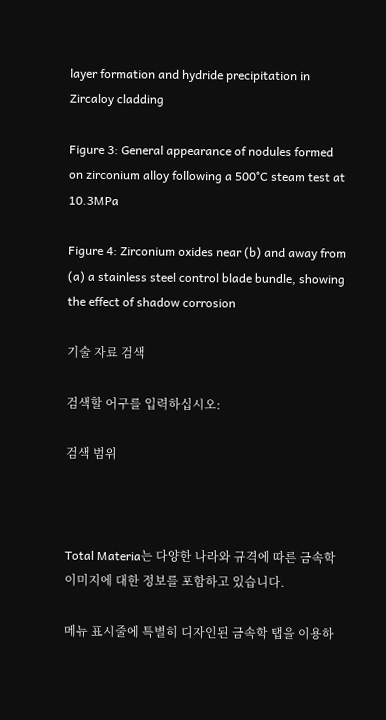layer formation and hydride precipitation in Zircaloy cladding

Figure 3: General appearance of nodules formed on zirconium alloy following a 500°C steam test at 10.3MPa

Figure 4: Zirconium oxides near (b) and away from (a) a stainless steel control blade bundle, showing the effect of shadow corrosion

기술 자료 검색

검색할 어구를 입력하십시오:

검색 범위



Total Materia는 다양한 나라와 규격에 따른 금속학 이미지에 대한 정보를 포함하고 있습니다.

메뉴 표시줄에 특별히 디자인된 금속학 탭을 이용하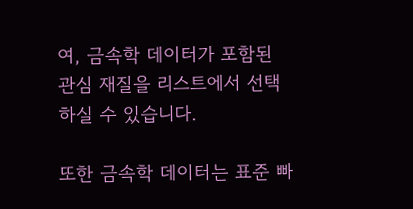여, 금속학 데이터가 포함된 관심 재질을 리스트에서 선택하실 수 있습니다.

또한 금속학 데이터는 표준 빠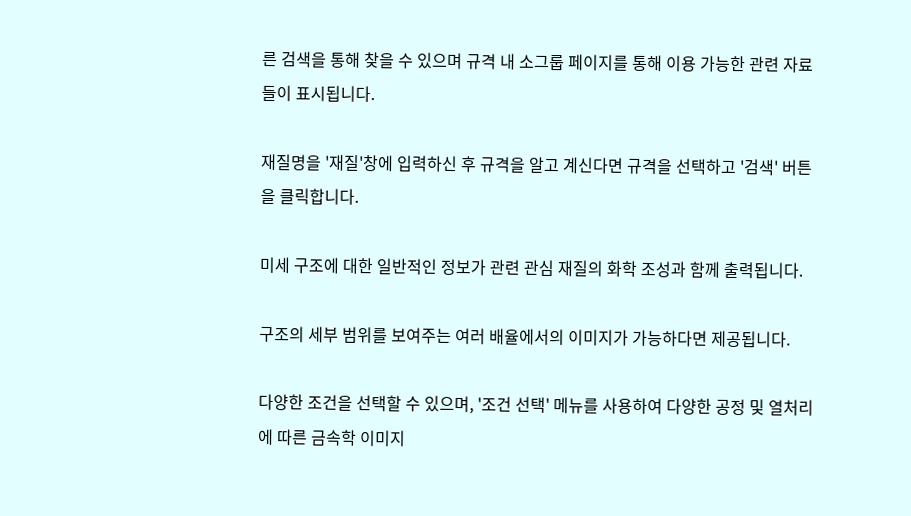른 검색을 통해 찾을 수 있으며 규격 내 소그룹 페이지를 통해 이용 가능한 관련 자료들이 표시됩니다.

재질명을 '재질'창에 입력하신 후 규격을 알고 계신다면 규격을 선택하고 '검색' 버튼을 클릭합니다.

미세 구조에 대한 일반적인 정보가 관련 관심 재질의 화학 조성과 함께 출력됩니다.

구조의 세부 범위를 보여주는 여러 배율에서의 이미지가 가능하다면 제공됩니다.

다양한 조건을 선택할 수 있으며, '조건 선택' 메뉴를 사용하여 다양한 공정 및 열처리에 따른 금속학 이미지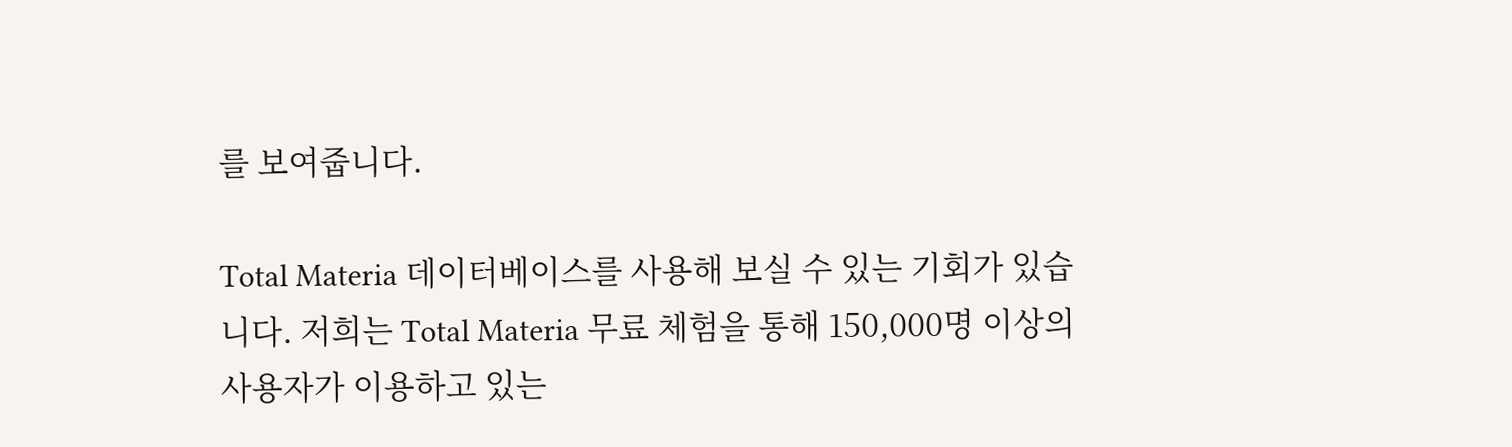를 보여줍니다.

Total Materia 데이터베이스를 사용해 보실 수 있는 기회가 있습니다. 저희는 Total Materia 무료 체험을 통해 150,000명 이상의 사용자가 이용하고 있는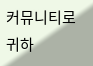커뮤니티로 귀하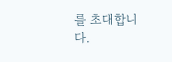를 초대합니다.